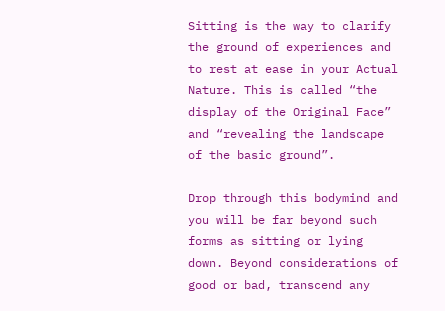Sitting is the way to clarify the ground of experiences and to rest at ease in your Actual Nature. This is called “the display of the Original Face” and “revealing the landscape of the basic ground”.

Drop through this bodymind and you will be far beyond such forms as sitting or lying down. Beyond considerations of good or bad, transcend any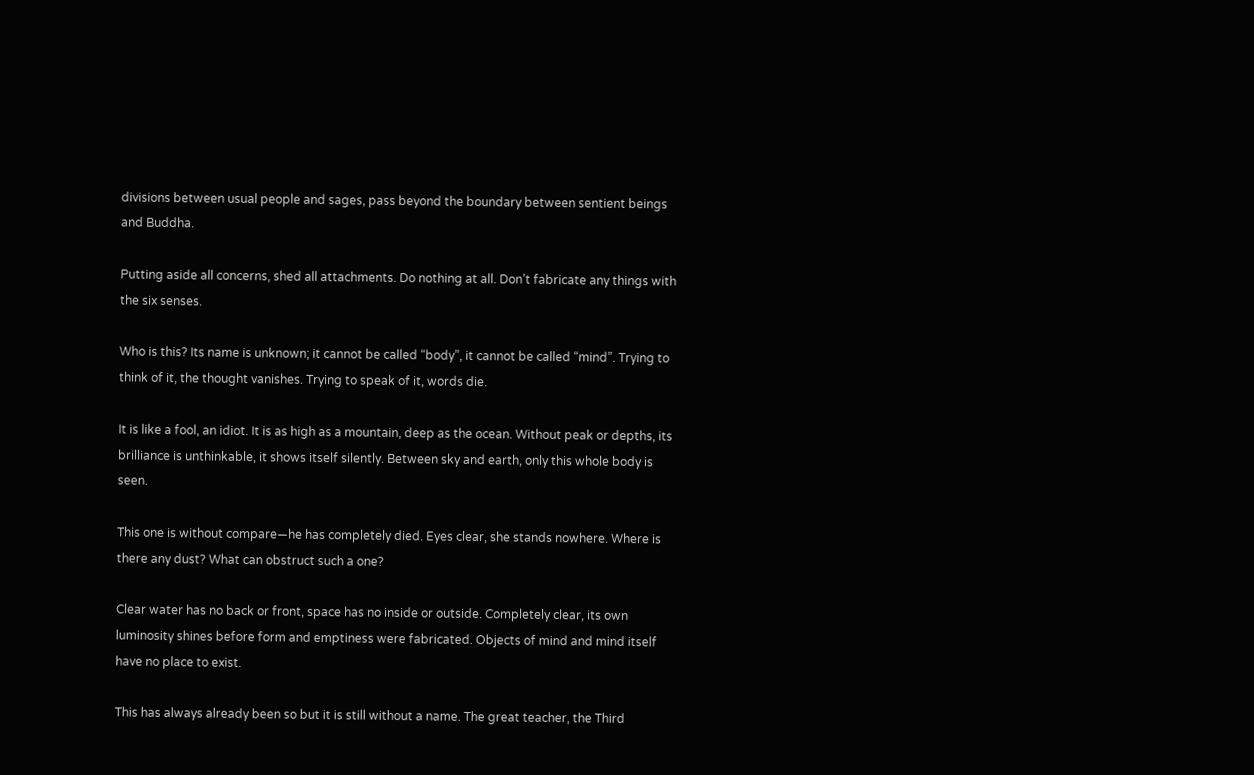divisions between usual people and sages, pass beyond the boundary between sentient beings and Buddha.

Putting aside all concerns, shed all attachments. Do nothing at all. Don’t fabricate any things with the six senses.

Who is this? Its name is unknown; it cannot be called “body”, it cannot be called “mind”. Trying to think of it, the thought vanishes. Trying to speak of it, words die.

It is like a fool, an idiot. It is as high as a mountain, deep as the ocean. Without peak or depths, its brilliance is unthinkable, it shows itself silently. Between sky and earth, only this whole body is seen.

This one is without compare—he has completely died. Eyes clear, she stands nowhere. Where is there any dust? What can obstruct such a one?

Clear water has no back or front, space has no inside or outside. Completely clear, its own luminosity shines before form and emptiness were fabricated. Objects of mind and mind itself have no place to exist.

This has always already been so but it is still without a name. The great teacher, the Third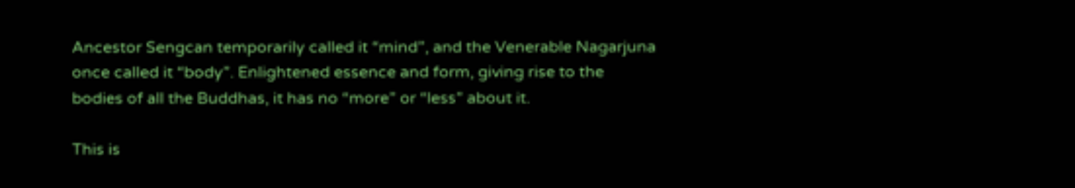Ancestor Sengcan temporarily called it “mind”, and the Venerable Nagarjuna once called it “body”. Enlightened essence and form, giving rise to the bodies of all the Buddhas, it has no “more” or “less” about it.

This is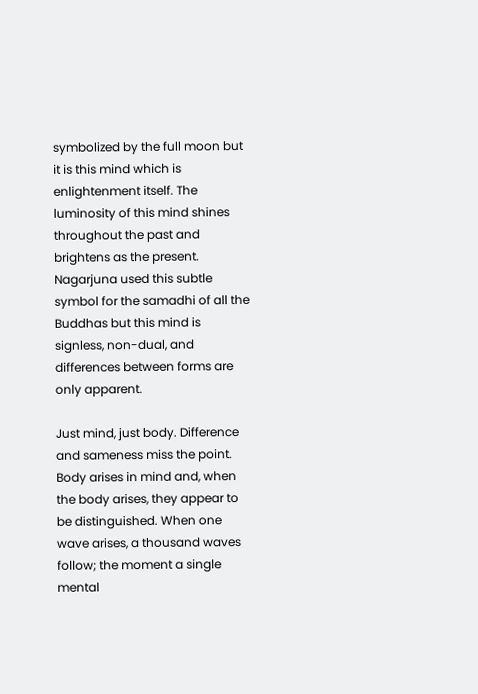symbolized by the full moon but it is this mind which is enlightenment itself. The luminosity of this mind shines throughout the past and brightens as the present. Nagarjuna used this subtle symbol for the samadhi of all the Buddhas but this mind is signless, non-dual, and differences between forms are only apparent.

Just mind, just body. Difference and sameness miss the point. Body arises in mind and, when the body arises, they appear to be distinguished. When one wave arises, a thousand waves follow; the moment a single mental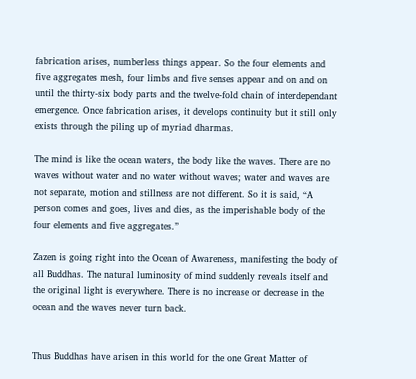fabrication arises, numberless things appear. So the four elements and five aggregates mesh, four limbs and five senses appear and on and on until the thirty-six body parts and the twelve-fold chain of interdependant emergence. Once fabrication arises, it develops continuity but it still only exists through the piling up of myriad dharmas.

The mind is like the ocean waters, the body like the waves. There are no waves without water and no water without waves; water and waves are not separate, motion and stillness are not different. So it is said, “A person comes and goes, lives and dies, as the imperishable body of the four elements and five aggregates.”

Zazen is going right into the Ocean of Awareness, manifesting the body of all Buddhas. The natural luminosity of mind suddenly reveals itself and the original light is everywhere. There is no increase or decrease in the ocean and the waves never turn back.


Thus Buddhas have arisen in this world for the one Great Matter of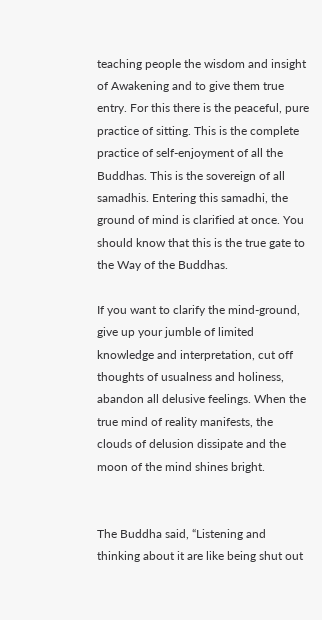teaching people the wisdom and insight of Awakening and to give them true entry. For this there is the peaceful, pure practice of sitting. This is the complete practice of self-enjoyment of all the Buddhas. This is the sovereign of all samadhis. Entering this samadhi, the ground of mind is clarified at once. You should know that this is the true gate to the Way of the Buddhas.

If you want to clarify the mind-ground, give up your jumble of limited knowledge and interpretation, cut off thoughts of usualness and holiness, abandon all delusive feelings. When the true mind of reality manifests, the clouds of delusion dissipate and the moon of the mind shines bright.


The Buddha said, “Listening and thinking about it are like being shut out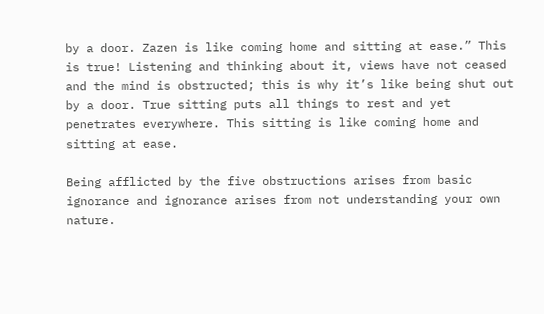by a door. Zazen is like coming home and sitting at ease.” This is true! Listening and thinking about it, views have not ceased and the mind is obstructed; this is why it’s like being shut out by a door. True sitting puts all things to rest and yet penetrates everywhere. This sitting is like coming home and sitting at ease.

Being afflicted by the five obstructions arises from basic ignorance and ignorance arises from not understanding your own nature.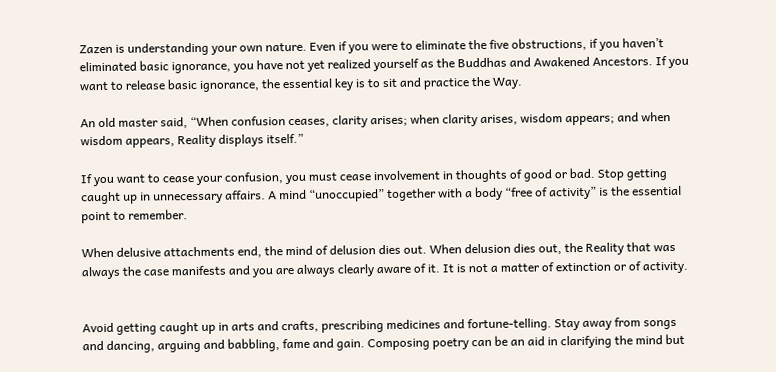Zazen is understanding your own nature. Even if you were to eliminate the five obstructions, if you haven’t eliminated basic ignorance, you have not yet realized yourself as the Buddhas and Awakened Ancestors. If you want to release basic ignorance, the essential key is to sit and practice the Way.

An old master said, “When confusion ceases, clarity arises; when clarity arises, wisdom appears; and when wisdom appears, Reality displays itself.”

If you want to cease your confusion, you must cease involvement in thoughts of good or bad. Stop getting caught up in unnecessary affairs. A mind “unoccupied” together with a body “free of activity” is the essential point to remember.

When delusive attachments end, the mind of delusion dies out. When delusion dies out, the Reality that was always the case manifests and you are always clearly aware of it. It is not a matter of extinction or of activity.


Avoid getting caught up in arts and crafts, prescribing medicines and fortune-telling. Stay away from songs and dancing, arguing and babbling, fame and gain. Composing poetry can be an aid in clarifying the mind but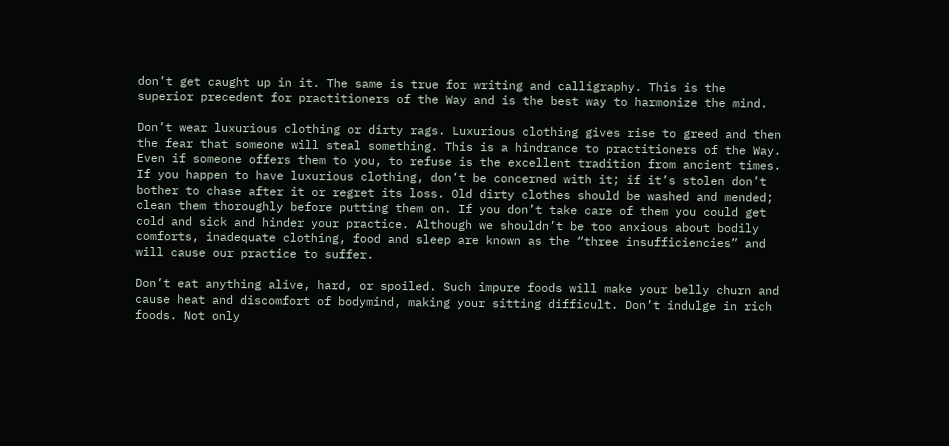don’t get caught up in it. The same is true for writing and calligraphy. This is the superior precedent for practitioners of the Way and is the best way to harmonize the mind.

Don’t wear luxurious clothing or dirty rags. Luxurious clothing gives rise to greed and then the fear that someone will steal something. This is a hindrance to practitioners of the Way. Even if someone offers them to you, to refuse is the excellent tradition from ancient times. If you happen to have luxurious clothing, don’t be concerned with it; if it’s stolen don’t bother to chase after it or regret its loss. Old dirty clothes should be washed and mended; clean them thoroughly before putting them on. If you don’t take care of them you could get cold and sick and hinder your practice. Although we shouldn’t be too anxious about bodily comforts, inadequate clothing, food and sleep are known as the “three insufficiencies” and will cause our practice to suffer.

Don’t eat anything alive, hard, or spoiled. Such impure foods will make your belly churn and cause heat and discomfort of bodymind, making your sitting difficult. Don’t indulge in rich foods. Not only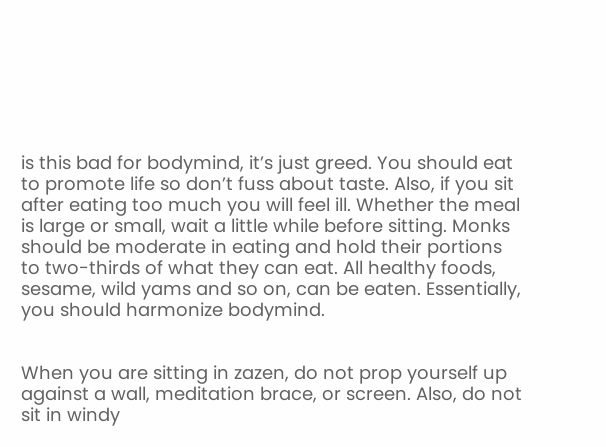is this bad for bodymind, it’s just greed. You should eat to promote life so don’t fuss about taste. Also, if you sit after eating too much you will feel ill. Whether the meal is large or small, wait a little while before sitting. Monks should be moderate in eating and hold their portions to two-thirds of what they can eat. All healthy foods, sesame, wild yams and so on, can be eaten. Essentially, you should harmonize bodymind.


When you are sitting in zazen, do not prop yourself up against a wall, meditation brace, or screen. Also, do not sit in windy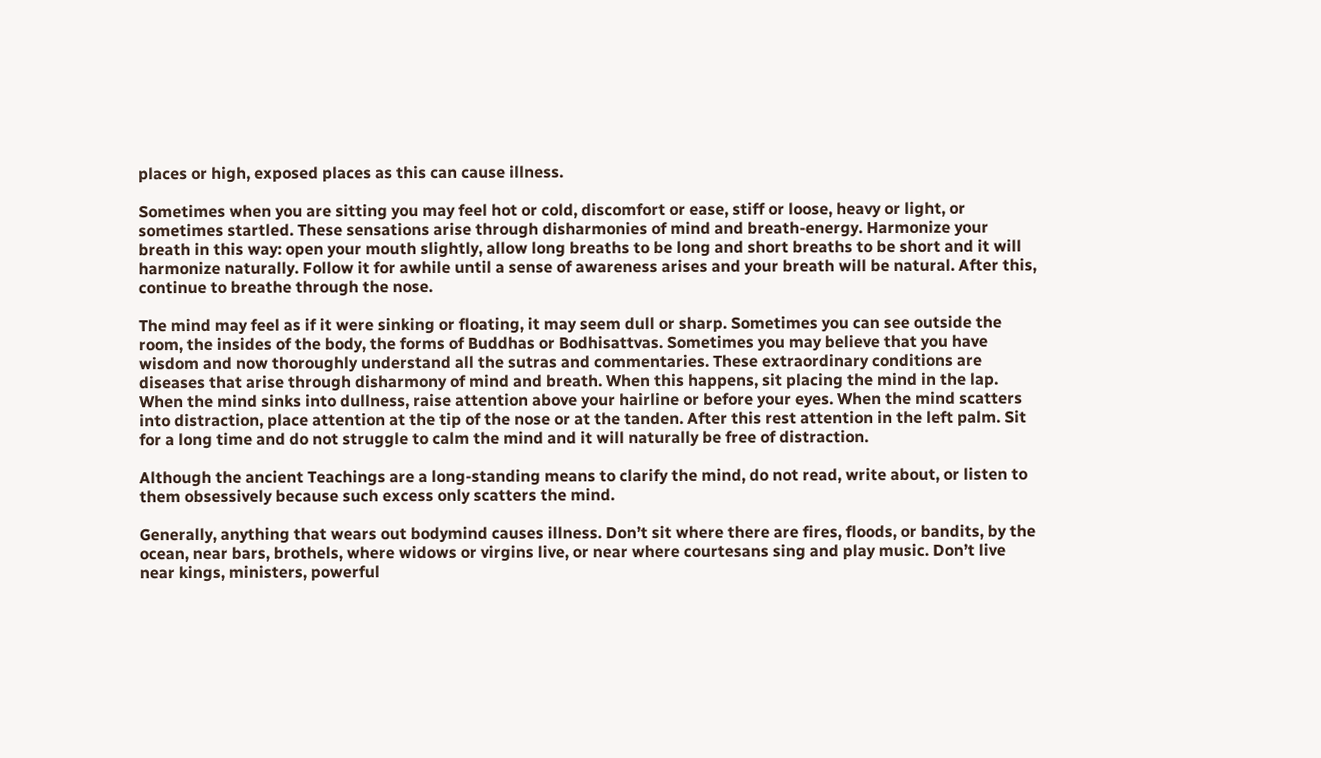places or high, exposed places as this can cause illness.

Sometimes when you are sitting you may feel hot or cold, discomfort or ease, stiff or loose, heavy or light, or sometimes startled. These sensations arise through disharmonies of mind and breath-energy. Harmonize your breath in this way: open your mouth slightly, allow long breaths to be long and short breaths to be short and it will harmonize naturally. Follow it for awhile until a sense of awareness arises and your breath will be natural. After this, continue to breathe through the nose.

The mind may feel as if it were sinking or floating, it may seem dull or sharp. Sometimes you can see outside the room, the insides of the body, the forms of Buddhas or Bodhisattvas. Sometimes you may believe that you have wisdom and now thoroughly understand all the sutras and commentaries. These extraordinary conditions are diseases that arise through disharmony of mind and breath. When this happens, sit placing the mind in the lap. When the mind sinks into dullness, raise attention above your hairline or before your eyes. When the mind scatters into distraction, place attention at the tip of the nose or at the tanden. After this rest attention in the left palm. Sit for a long time and do not struggle to calm the mind and it will naturally be free of distraction.

Although the ancient Teachings are a long-standing means to clarify the mind, do not read, write about, or listen to them obsessively because such excess only scatters the mind.

Generally, anything that wears out bodymind causes illness. Don’t sit where there are fires, floods, or bandits, by the ocean, near bars, brothels, where widows or virgins live, or near where courtesans sing and play music. Don’t live near kings, ministers, powerful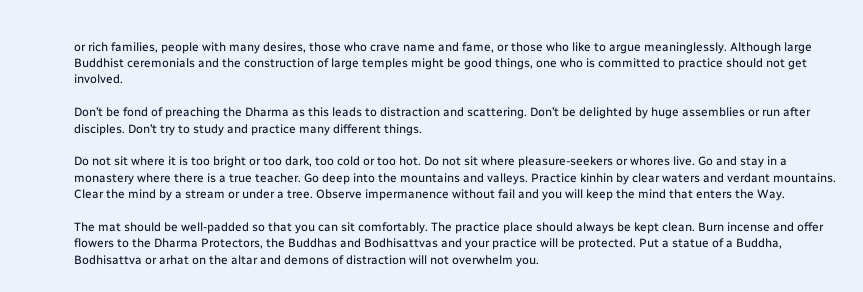or rich families, people with many desires, those who crave name and fame, or those who like to argue meaninglessly. Although large Buddhist ceremonials and the construction of large temples might be good things, one who is committed to practice should not get involved.

Don’t be fond of preaching the Dharma as this leads to distraction and scattering. Don’t be delighted by huge assemblies or run after disciples. Don’t try to study and practice many different things.

Do not sit where it is too bright or too dark, too cold or too hot. Do not sit where pleasure-seekers or whores live. Go and stay in a monastery where there is a true teacher. Go deep into the mountains and valleys. Practice kinhin by clear waters and verdant mountains. Clear the mind by a stream or under a tree. Observe impermanence without fail and you will keep the mind that enters the Way.

The mat should be well-padded so that you can sit comfortably. The practice place should always be kept clean. Burn incense and offer flowers to the Dharma Protectors, the Buddhas and Bodhisattvas and your practice will be protected. Put a statue of a Buddha, Bodhisattva or arhat on the altar and demons of distraction will not overwhelm you.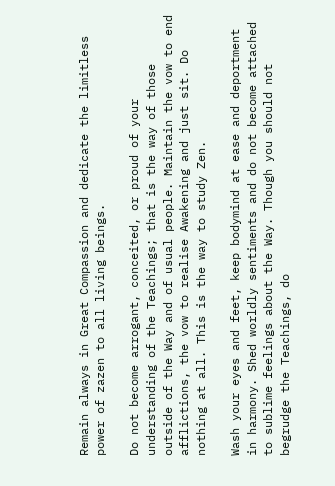Remain always in Great Compassion and dedicate the limitless power of zazen to all living beings.

Do not become arrogant, conceited, or proud of your understanding of the Teachings; that is the way of those outside of the Way and of usual people. Maintain the vow to end afflictions, the vow to realise Awakening and just sit. Do nothing at all. This is the way to study Zen.

Wash your eyes and feet, keep bodymind at ease and deportment in harmony. Shed worldly sentiments and do not become attached to sublime feelings about the Way. Though you should not begrudge the Teachings, do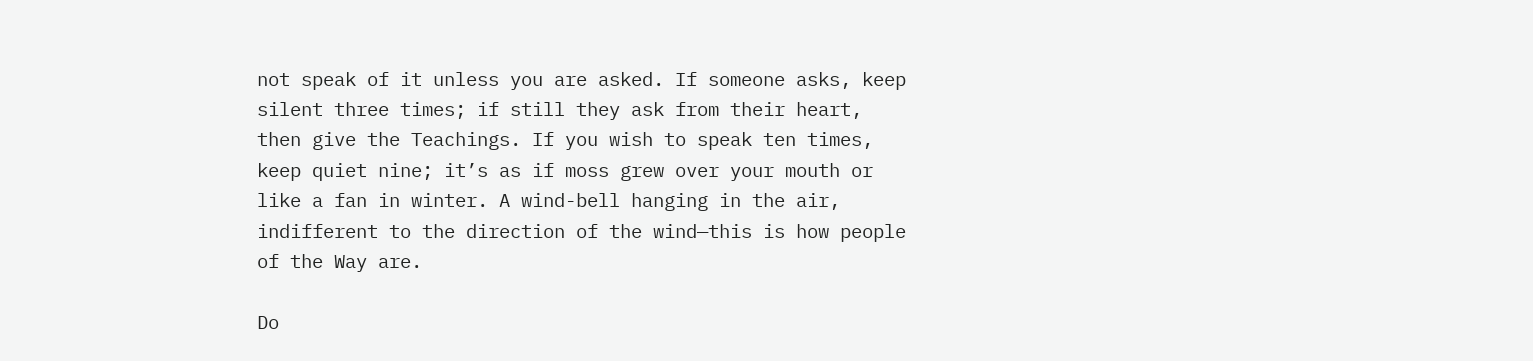not speak of it unless you are asked. If someone asks, keep silent three times; if still they ask from their heart, then give the Teachings. If you wish to speak ten times, keep quiet nine; it’s as if moss grew over your mouth or like a fan in winter. A wind-bell hanging in the air, indifferent to the direction of the wind—this is how people of the Way are.

Do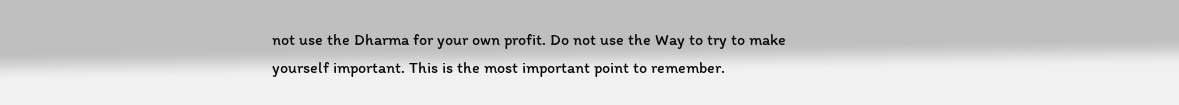not use the Dharma for your own profit. Do not use the Way to try to make yourself important. This is the most important point to remember.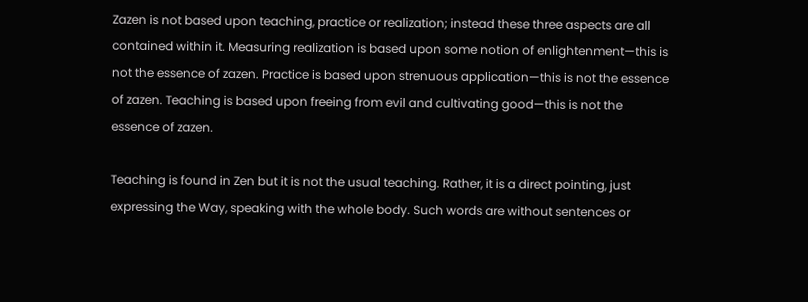Zazen is not based upon teaching, practice or realization; instead these three aspects are all contained within it. Measuring realization is based upon some notion of enlightenment—this is not the essence of zazen. Practice is based upon strenuous application—this is not the essence of zazen. Teaching is based upon freeing from evil and cultivating good—this is not the essence of zazen.

Teaching is found in Zen but it is not the usual teaching. Rather, it is a direct pointing, just expressing the Way, speaking with the whole body. Such words are without sentences or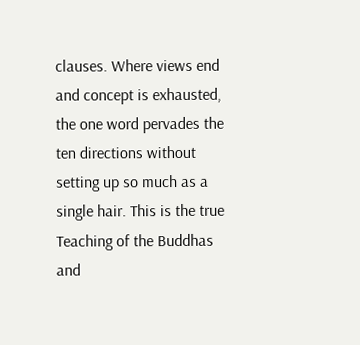clauses. Where views end and concept is exhausted, the one word pervades the ten directions without setting up so much as a single hair. This is the true Teaching of the Buddhas and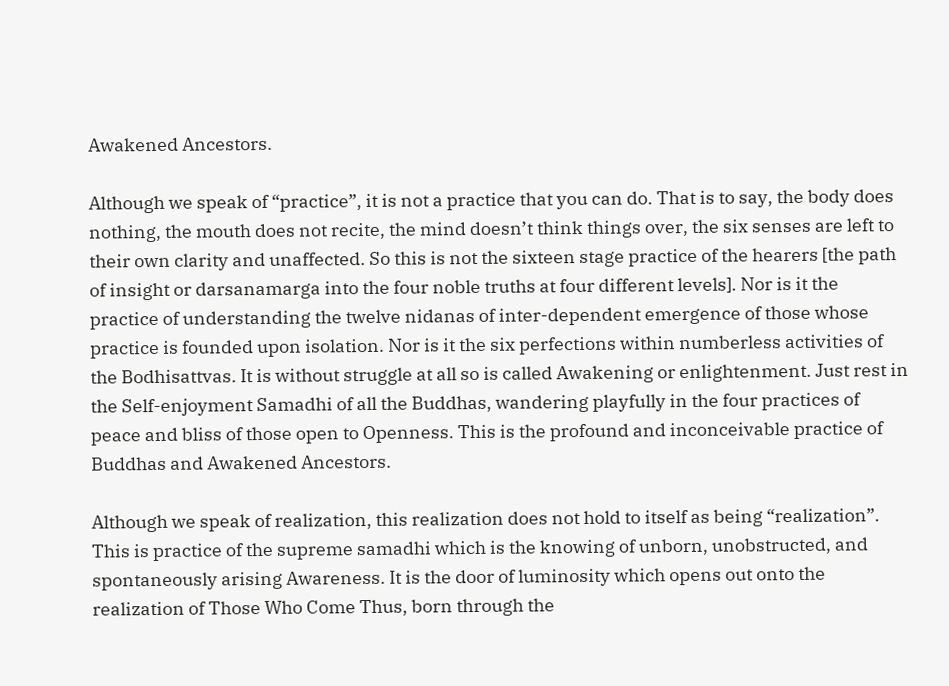Awakened Ancestors.

Although we speak of “practice”, it is not a practice that you can do. That is to say, the body does nothing, the mouth does not recite, the mind doesn’t think things over, the six senses are left to their own clarity and unaffected. So this is not the sixteen stage practice of the hearers [the path of insight or darsanamarga into the four noble truths at four different levels]. Nor is it the practice of understanding the twelve nidanas of inter-dependent emergence of those whose practice is founded upon isolation. Nor is it the six perfections within numberless activities of the Bodhisattvas. It is without struggle at all so is called Awakening or enlightenment. Just rest in the Self-enjoyment Samadhi of all the Buddhas, wandering playfully in the four practices of peace and bliss of those open to Openness. This is the profound and inconceivable practice of Buddhas and Awakened Ancestors.

Although we speak of realization, this realization does not hold to itself as being “realization”. This is practice of the supreme samadhi which is the knowing of unborn, unobstructed, and spontaneously arising Awareness. It is the door of luminosity which opens out onto the realization of Those Who Come Thus, born through the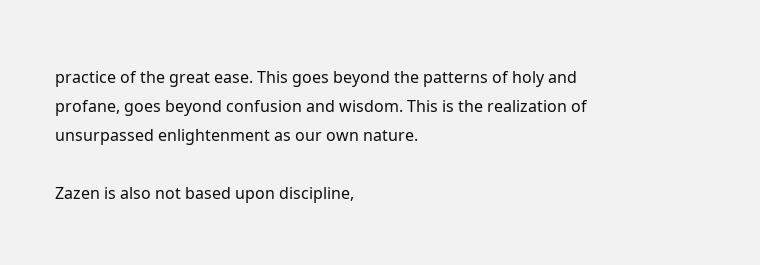practice of the great ease. This goes beyond the patterns of holy and profane, goes beyond confusion and wisdom. This is the realization of unsurpassed enlightenment as our own nature.

Zazen is also not based upon discipline,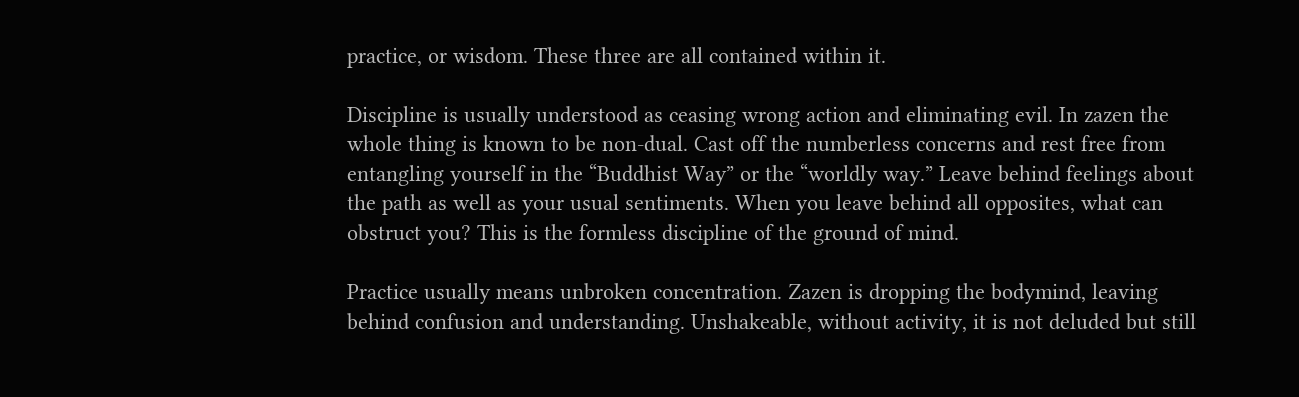practice, or wisdom. These three are all contained within it.

Discipline is usually understood as ceasing wrong action and eliminating evil. In zazen the whole thing is known to be non-dual. Cast off the numberless concerns and rest free from entangling yourself in the “Buddhist Way” or the “worldly way.” Leave behind feelings about the path as well as your usual sentiments. When you leave behind all opposites, what can obstruct you? This is the formless discipline of the ground of mind.

Practice usually means unbroken concentration. Zazen is dropping the bodymind, leaving behind confusion and understanding. Unshakeable, without activity, it is not deluded but still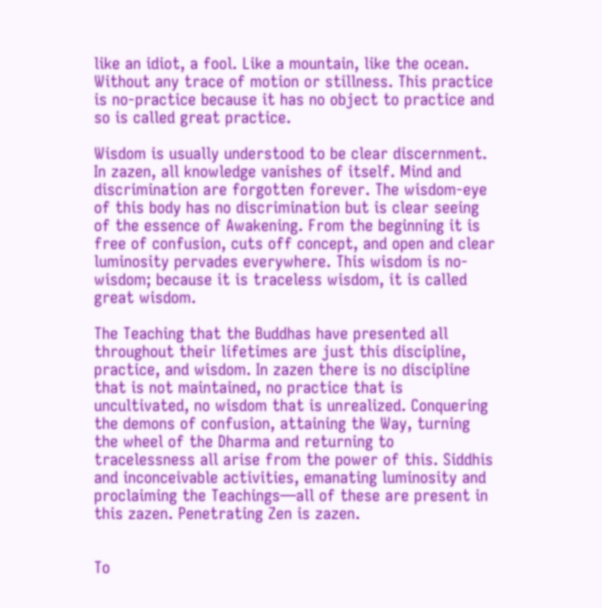like an idiot, a fool. Like a mountain, like the ocean. Without any trace of motion or stillness. This practice is no-practice because it has no object to practice and so is called great practice.

Wisdom is usually understood to be clear discernment. In zazen, all knowledge vanishes of itself. Mind and discrimination are forgotten forever. The wisdom-eye of this body has no discrimination but is clear seeing of the essence of Awakening. From the beginning it is free of confusion, cuts off concept, and open and clear luminosity pervades everywhere. This wisdom is no-wisdom; because it is traceless wisdom, it is called great wisdom.

The Teaching that the Buddhas have presented all throughout their lifetimes are just this discipline, practice, and wisdom. In zazen there is no discipline that is not maintained, no practice that is uncultivated, no wisdom that is unrealized. Conquering the demons of confusion, attaining the Way, turning the wheel of the Dharma and returning to tracelessness all arise from the power of this. Siddhis and inconceivable activities, emanating luminosity and proclaiming the Teachings—all of these are present in this zazen. Penetrating Zen is zazen.


To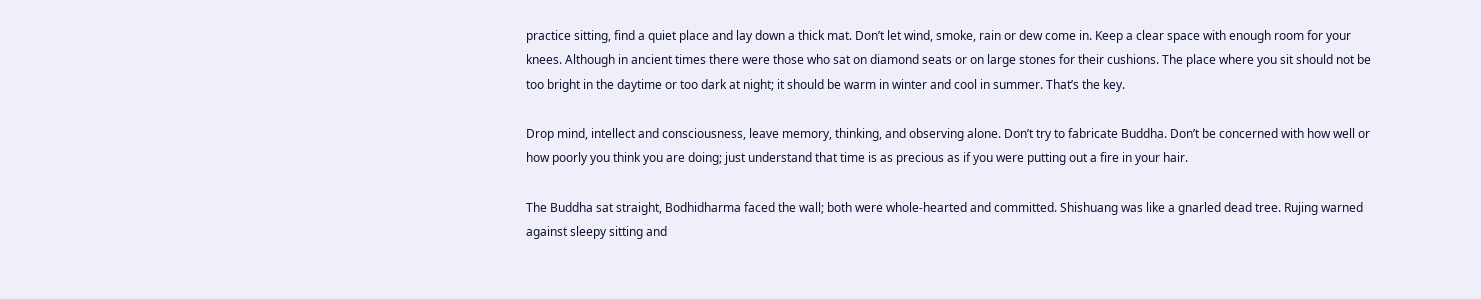practice sitting, find a quiet place and lay down a thick mat. Don’t let wind, smoke, rain or dew come in. Keep a clear space with enough room for your knees. Although in ancient times there were those who sat on diamond seats or on large stones for their cushions. The place where you sit should not be too bright in the daytime or too dark at night; it should be warm in winter and cool in summer. That’s the key.

Drop mind, intellect and consciousness, leave memory, thinking, and observing alone. Don’t try to fabricate Buddha. Don’t be concerned with how well or how poorly you think you are doing; just understand that time is as precious as if you were putting out a fire in your hair.

The Buddha sat straight, Bodhidharma faced the wall; both were whole-hearted and committed. Shishuang was like a gnarled dead tree. Rujing warned against sleepy sitting and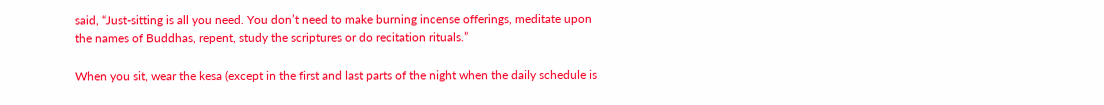said, “Just-sitting is all you need. You don’t need to make burning incense offerings, meditate upon the names of Buddhas, repent, study the scriptures or do recitation rituals.”

When you sit, wear the kesa (except in the first and last parts of the night when the daily schedule is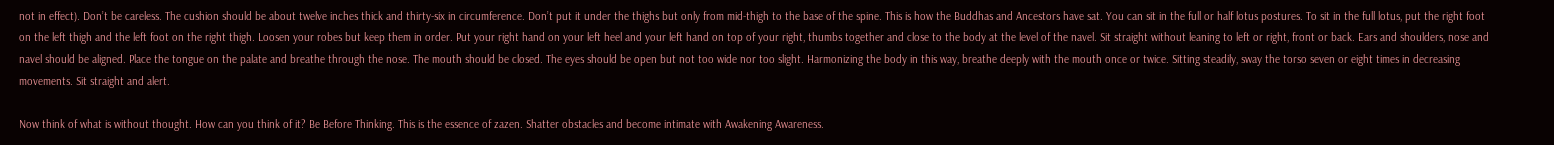not in effect). Don’t be careless. The cushion should be about twelve inches thick and thirty-six in circumference. Don’t put it under the thighs but only from mid-thigh to the base of the spine. This is how the Buddhas and Ancestors have sat. You can sit in the full or half lotus postures. To sit in the full lotus, put the right foot on the left thigh and the left foot on the right thigh. Loosen your robes but keep them in order. Put your right hand on your left heel and your left hand on top of your right, thumbs together and close to the body at the level of the navel. Sit straight without leaning to left or right, front or back. Ears and shoulders, nose and navel should be aligned. Place the tongue on the palate and breathe through the nose. The mouth should be closed. The eyes should be open but not too wide nor too slight. Harmonizing the body in this way, breathe deeply with the mouth once or twice. Sitting steadily, sway the torso seven or eight times in decreasing movements. Sit straight and alert.

Now think of what is without thought. How can you think of it? Be Before Thinking. This is the essence of zazen. Shatter obstacles and become intimate with Awakening Awareness.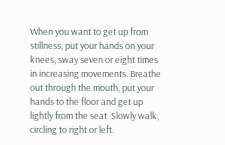When you want to get up from stillness, put your hands on your knees, sway seven or eight times in increasing movements. Breathe out through the mouth, put your hands to the floor and get up lightly from the seat. Slowly walk, circling to right or left.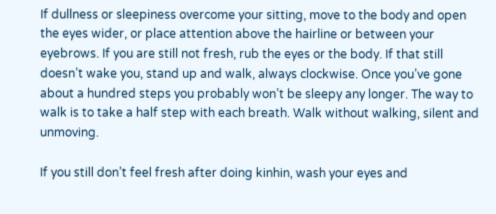If dullness or sleepiness overcome your sitting, move to the body and open the eyes wider, or place attention above the hairline or between your eyebrows. If you are still not fresh, rub the eyes or the body. If that still doesn’t wake you, stand up and walk, always clockwise. Once you’ve gone about a hundred steps you probably won’t be sleepy any longer. The way to walk is to take a half step with each breath. Walk without walking, silent and unmoving.

If you still don’t feel fresh after doing kinhin, wash your eyes and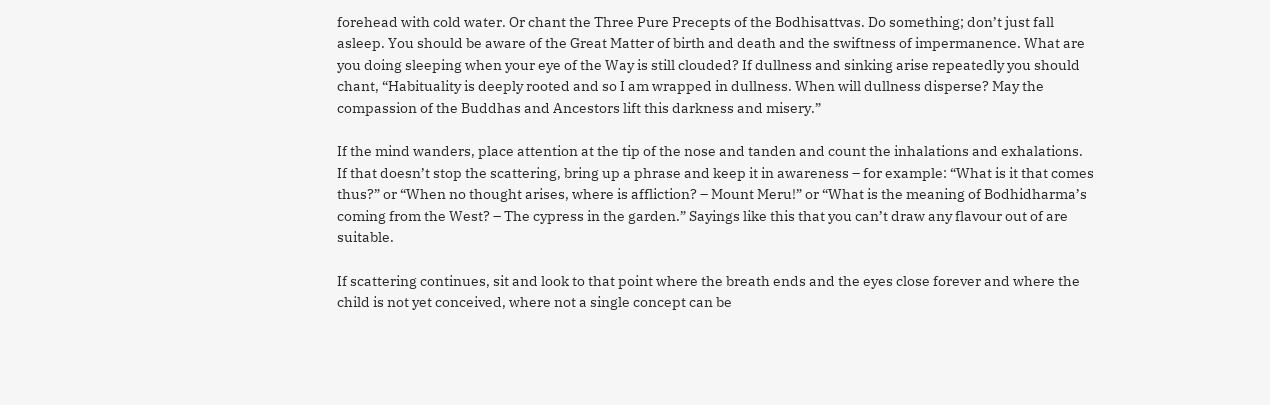forehead with cold water. Or chant the Three Pure Precepts of the Bodhisattvas. Do something; don’t just fall asleep. You should be aware of the Great Matter of birth and death and the swiftness of impermanence. What are you doing sleeping when your eye of the Way is still clouded? If dullness and sinking arise repeatedly you should chant, “Habituality is deeply rooted and so I am wrapped in dullness. When will dullness disperse? May the compassion of the Buddhas and Ancestors lift this darkness and misery.”

If the mind wanders, place attention at the tip of the nose and tanden and count the inhalations and exhalations. If that doesn’t stop the scattering, bring up a phrase and keep it in awareness – for example: “What is it that comes thus?” or “When no thought arises, where is affliction? – Mount Meru!” or “What is the meaning of Bodhidharma’s coming from the West? – The cypress in the garden.” Sayings like this that you can’t draw any flavour out of are suitable.

If scattering continues, sit and look to that point where the breath ends and the eyes close forever and where the child is not yet conceived, where not a single concept can be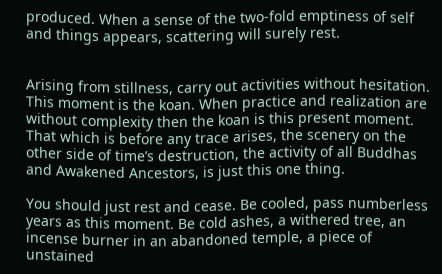produced. When a sense of the two-fold emptiness of self and things appears, scattering will surely rest.


Arising from stillness, carry out activities without hesitation. This moment is the koan. When practice and realization are without complexity then the koan is this present moment. That which is before any trace arises, the scenery on the other side of time’s destruction, the activity of all Buddhas and Awakened Ancestors, is just this one thing.

You should just rest and cease. Be cooled, pass numberless years as this moment. Be cold ashes, a withered tree, an incense burner in an abandoned temple, a piece of unstained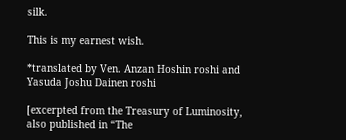silk.

This is my earnest wish.

*translated by Ven. Anzan Hoshin roshi and Yasuda Joshu Dainen roshi

[excerpted from the Treasury of Luminosity, also published in “The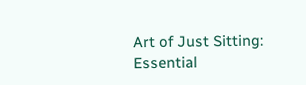Art of Just Sitting: Essential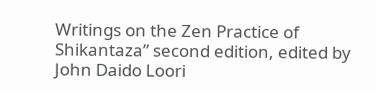Writings on the Zen Practice of Shikantaza” second edition, edited by John Daido Loori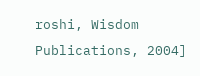roshi, Wisdom Publications, 2004]